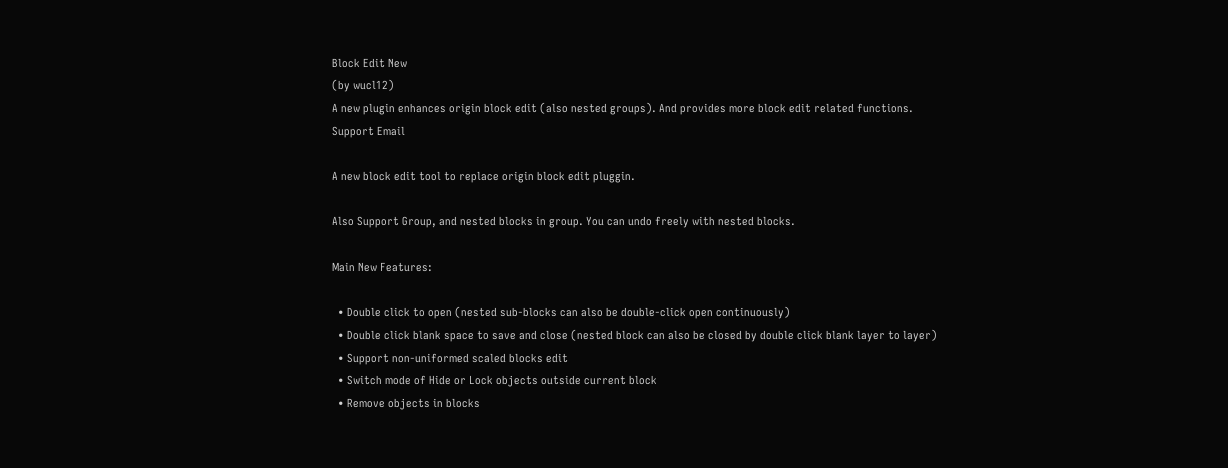Block Edit New
(by wucl12)
A new plugin enhances origin block edit (also nested groups). And provides more block edit related functions.
Support Email

A new block edit tool to replace origin block edit pluggin.

Also Support Group, and nested blocks in group. You can undo freely with nested blocks.

Main New Features:

  • Double click to open (nested sub-blocks can also be double-click open continuously)
  • Double click blank space to save and close (nested block can also be closed by double click blank layer to layer)
  • Support non-uniformed scaled blocks edit
  • Switch mode of Hide or Lock objects outside current block
  • Remove objects in blocks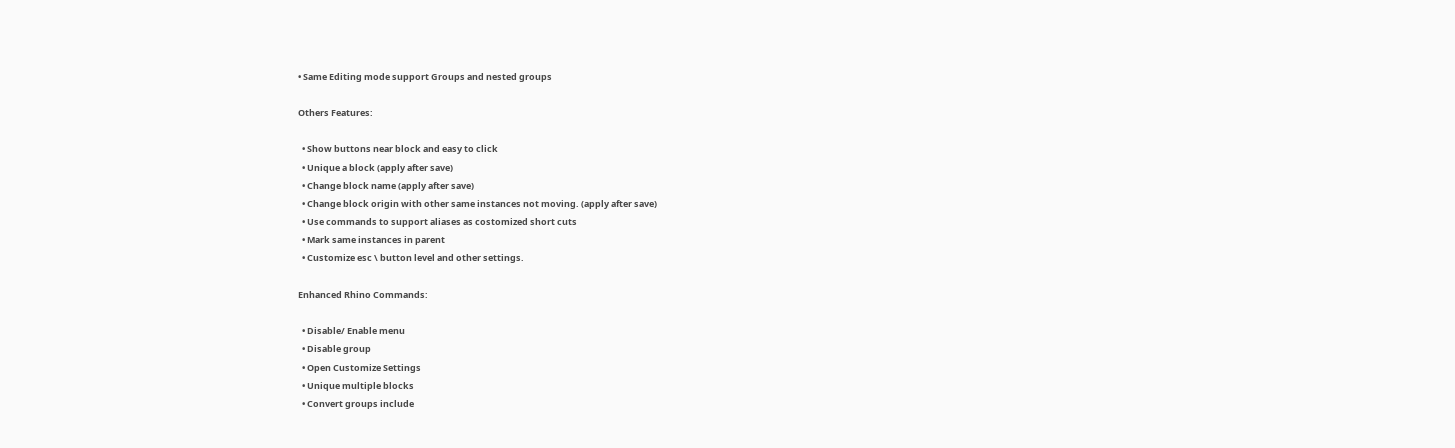• Same Editing mode support Groups and nested groups

Others Features:

  • Show buttons near block and easy to click
  • Unique a block (apply after save)
  • Change block name (apply after save)
  • Change block origin with other same instances not moving. (apply after save)
  • Use commands to support aliases as costomized short cuts
  • Mark same instances in parent
  • Customize esc \ button level and other settings.

Enhanced Rhino Commands:

  • Disable/ Enable menu
  • Disable group
  • Open Customize Settings
  • Unique multiple blocks
  • Convert groups include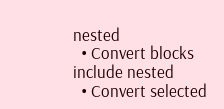nested
  • Convert blocks include nested
  • Convert selected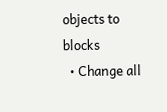objects to blocks
  • Change all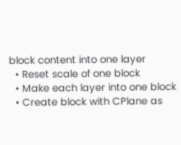block content into one layer
  • Reset scale of one block
  • Make each layer into one block
  • Create block with CPlane as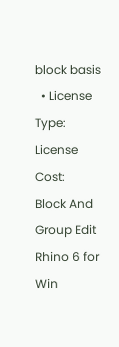block basis
  • License Type:
License Cost:
Block And Group Edit
Rhino 6 for Win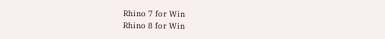Rhino 7 for Win
Rhino 8 for Win